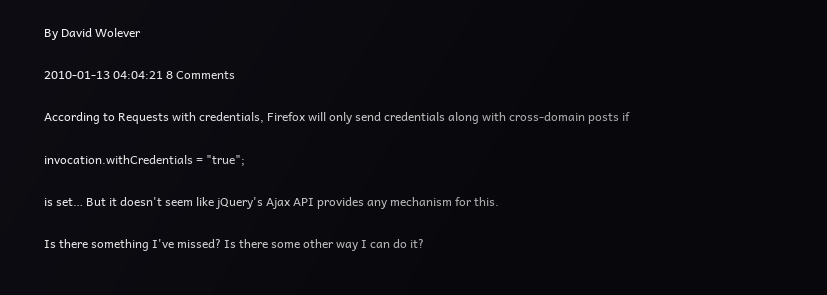By David Wolever

2010-01-13 04:04:21 8 Comments

According to Requests with credentials, Firefox will only send credentials along with cross-domain posts if

invocation.withCredentials = "true";

is set… But it doesn't seem like jQuery's Ajax API provides any mechanism for this.

Is there something I've missed? Is there some other way I can do it?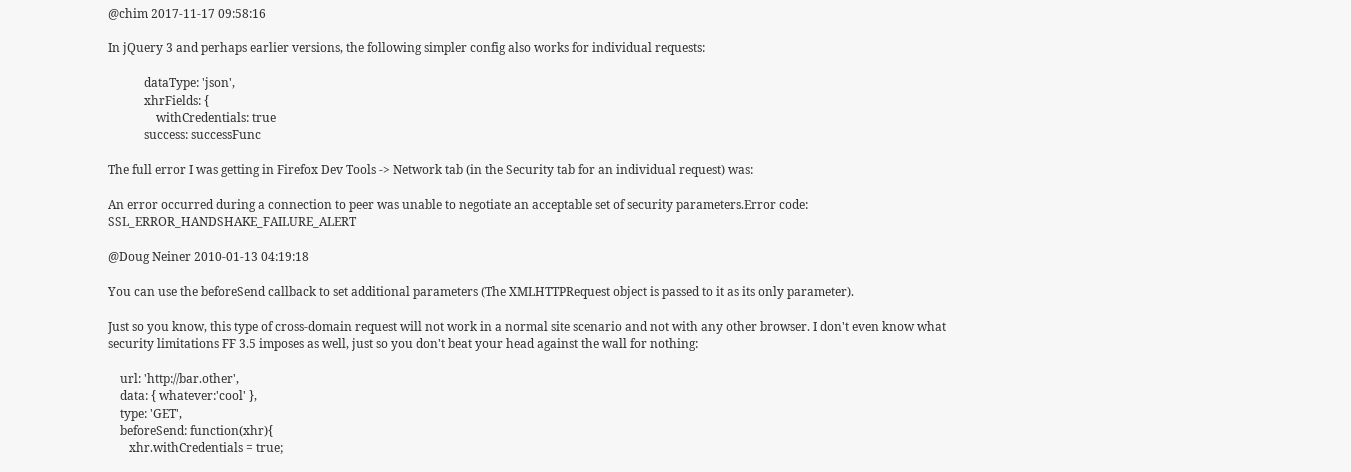@chim 2017-11-17 09:58:16

In jQuery 3 and perhaps earlier versions, the following simpler config also works for individual requests:

            dataType: 'json',
            xhrFields: {
                withCredentials: true
            success: successFunc

The full error I was getting in Firefox Dev Tools -> Network tab (in the Security tab for an individual request) was:

An error occurred during a connection to peer was unable to negotiate an acceptable set of security parameters.Error code: SSL_ERROR_HANDSHAKE_FAILURE_ALERT

@Doug Neiner 2010-01-13 04:19:18

You can use the beforeSend callback to set additional parameters (The XMLHTTPRequest object is passed to it as its only parameter).

Just so you know, this type of cross-domain request will not work in a normal site scenario and not with any other browser. I don't even know what security limitations FF 3.5 imposes as well, just so you don't beat your head against the wall for nothing:

    url: 'http://bar.other',
    data: { whatever:'cool' },
    type: 'GET',
    beforeSend: function(xhr){
       xhr.withCredentials = true;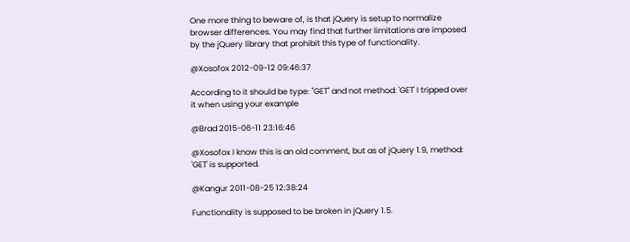One more thing to beware of, is that jQuery is setup to normalize browser differences. You may find that further limitations are imposed by the jQuery library that prohibit this type of functionality.

@Xosofox 2012-09-12 09:46:37

According to it should be type: "GET" and not method: 'GET' I tripped over it when using your example

@Brad 2015-06-11 23:16:46

@Xosofox I know this is an old comment, but as of jQuery 1.9, method: 'GET' is supported.

@Kangur 2011-08-25 12:38:24

Functionality is supposed to be broken in jQuery 1.5.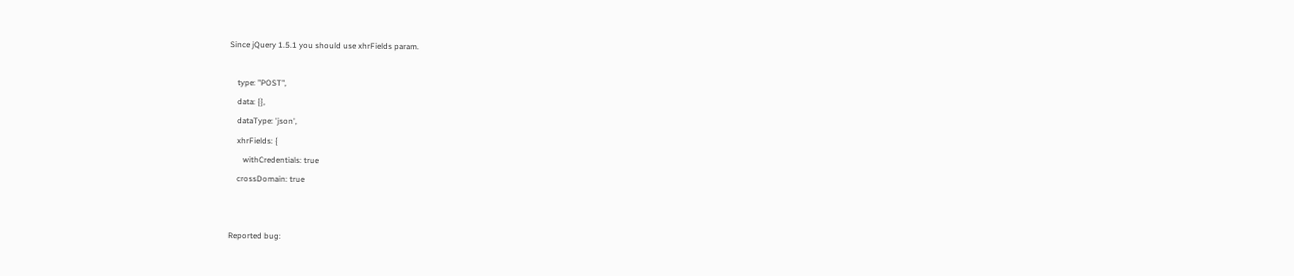Since jQuery 1.5.1 you should use xhrFields param.

    type: "POST",
    data: {},
    dataType: 'json',
    xhrFields: {
       withCredentials: true
    crossDomain: true


Reported bug: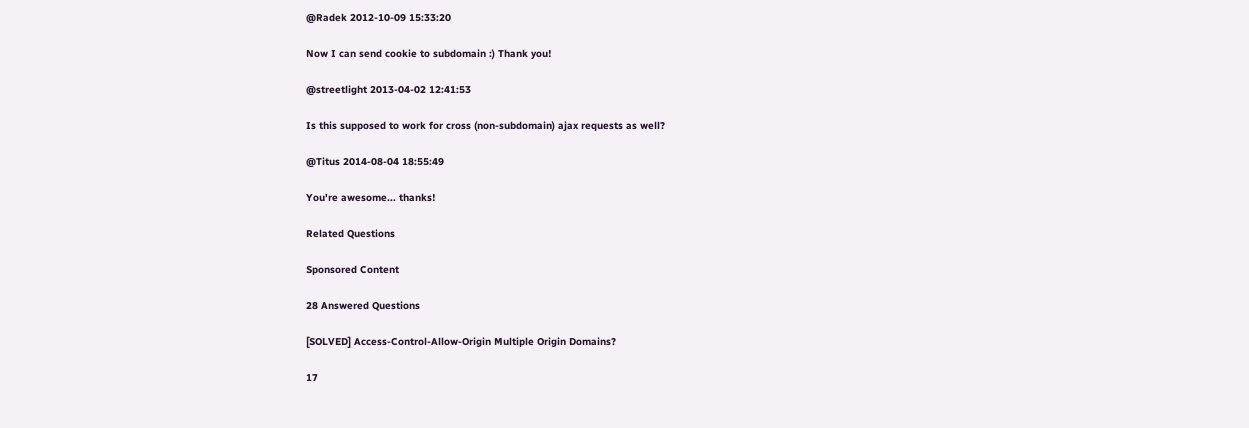@Radek 2012-10-09 15:33:20

Now I can send cookie to subdomain :) Thank you!

@streetlight 2013-04-02 12:41:53

Is this supposed to work for cross (non-subdomain) ajax requests as well?

@Titus 2014-08-04 18:55:49

You're awesome... thanks!

Related Questions

Sponsored Content

28 Answered Questions

[SOLVED] Access-Control-Allow-Origin Multiple Origin Domains?

17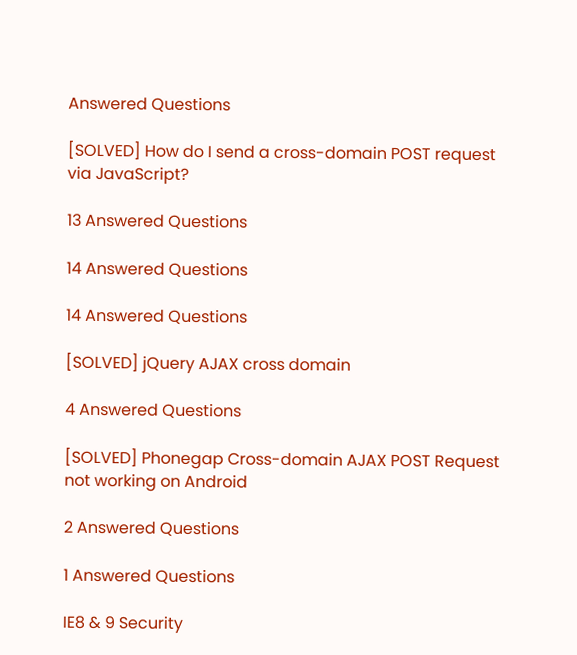Answered Questions

[SOLVED] How do I send a cross-domain POST request via JavaScript?

13 Answered Questions

14 Answered Questions

14 Answered Questions

[SOLVED] jQuery AJAX cross domain

4 Answered Questions

[SOLVED] Phonegap Cross-domain AJAX POST Request not working on Android

2 Answered Questions

1 Answered Questions

IE8 & 9 Security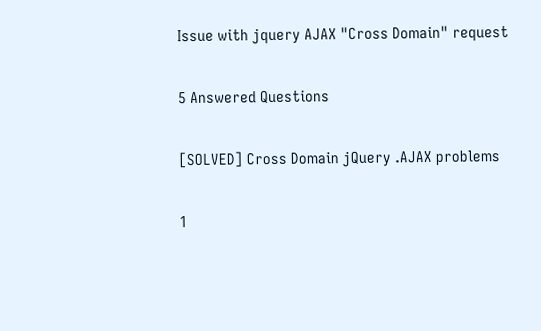Issue with jquery AJAX "Cross Domain" request

5 Answered Questions

[SOLVED] Cross Domain jQuery .AJAX problems

1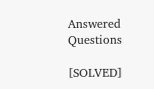Answered Questions

[SOLVED]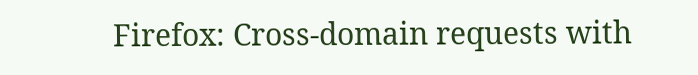Firefox: Cross-domain requests with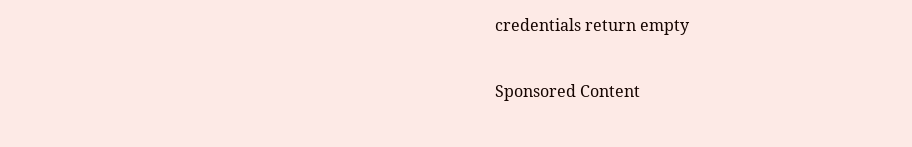credentials return empty

Sponsored Content